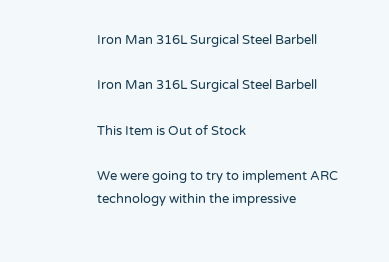Iron Man 316L Surgical Steel Barbell

Iron Man 316L Surgical Steel Barbell

This Item is Out of Stock

We were going to try to implement ARC technology within the impressive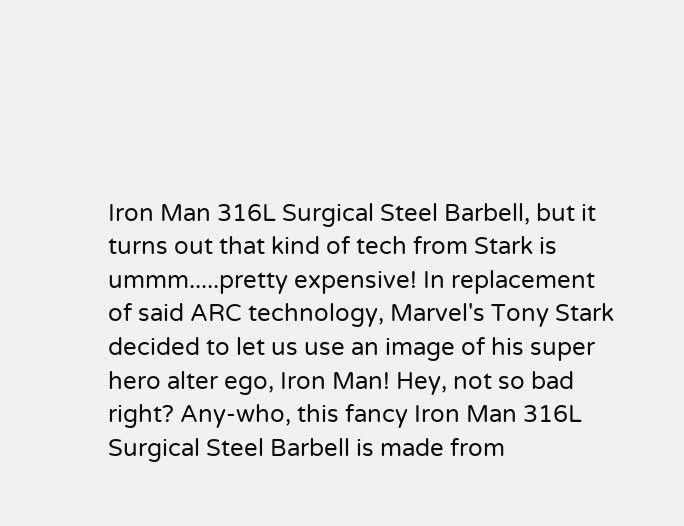Iron Man 316L Surgical Steel Barbell, but it turns out that kind of tech from Stark is ummm.....pretty expensive! In replacement of said ARC technology, Marvel's Tony Stark decided to let us use an image of his super hero alter ego, Iron Man! Hey, not so bad right? Any-who, this fancy Iron Man 316L Surgical Steel Barbell is made from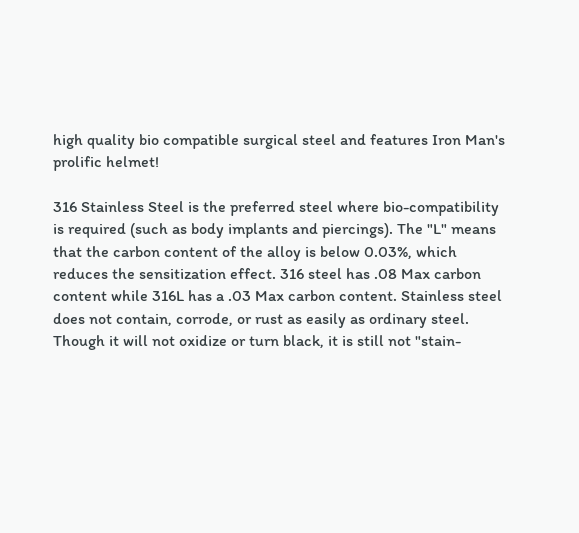high quality bio compatible surgical steel and features Iron Man's prolific helmet!

316 Stainless Steel is the preferred steel where bio-compatibility is required (such as body implants and piercings). The "L" means that the carbon content of the alloy is below 0.03%, which reduces the sensitization effect. 316 steel has .08 Max carbon content while 316L has a .03 Max carbon content. Stainless steel does not contain, corrode, or rust as easily as ordinary steel. Though it will not oxidize or turn black, it is still not "stain-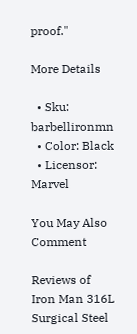proof."

More Details

  • Sku: barbellironmn
  • Color: Black
  • Licensor: Marvel

You May Also Comment

Reviews of Iron Man 316L Surgical Steel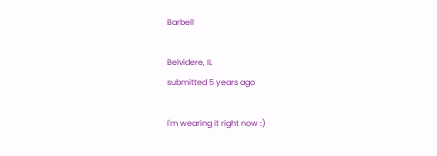Barbell

Belvidere, IL
submitted 5 years ago

I'm wearing it right now :)